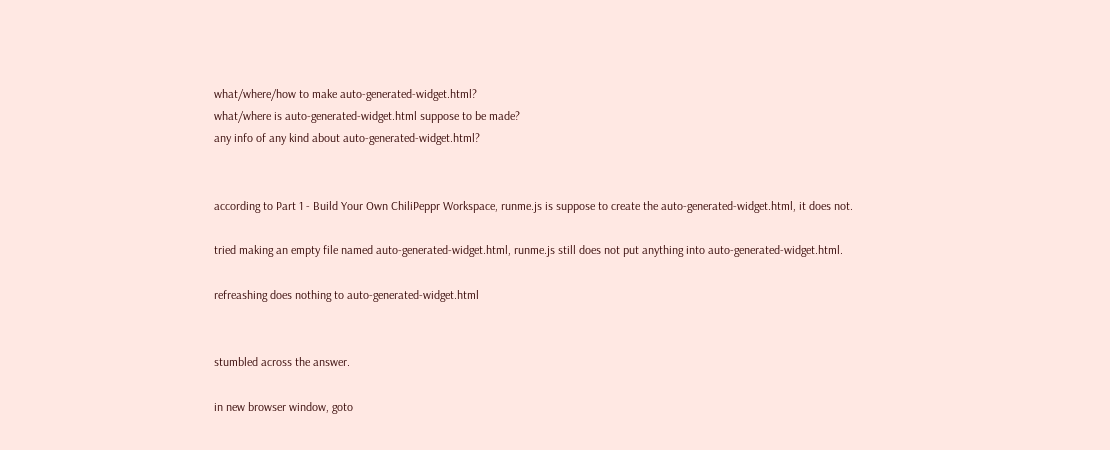what/where/how to make auto-generated-widget.html?
what/where is auto-generated-widget.html suppose to be made?
any info of any kind about auto-generated-widget.html?


according to Part 1 - Build Your Own ChiliPeppr Workspace, runme.js is suppose to create the auto-generated-widget.html, it does not.

tried making an empty file named auto-generated-widget.html, runme.js still does not put anything into auto-generated-widget.html.

refreashing does nothing to auto-generated-widget.html


stumbled across the answer.

in new browser window, goto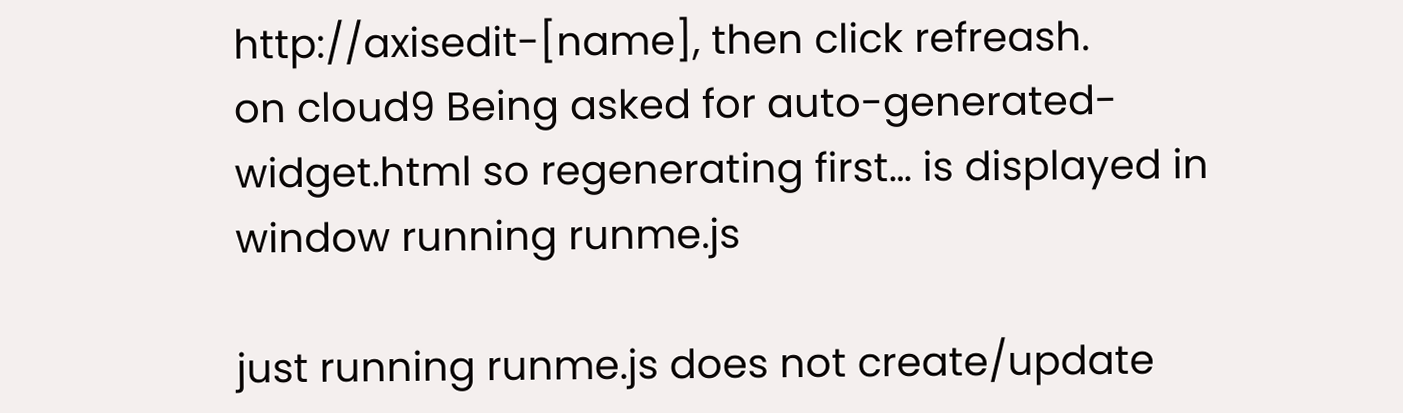http://axisedit-[name], then click refreash.
on cloud9 Being asked for auto-generated-widget.html so regenerating first… is displayed in window running runme.js

just running runme.js does not create/update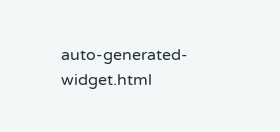auto-generated-widget.html